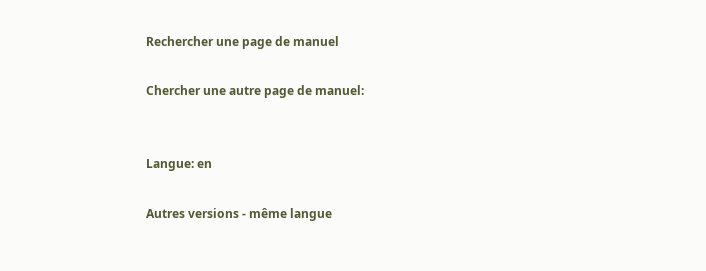Rechercher une page de manuel

Chercher une autre page de manuel:


Langue: en

Autres versions - même langue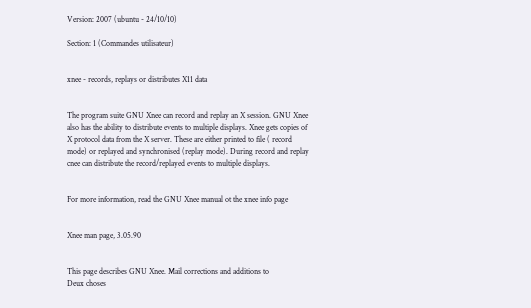Version: 2007 (ubuntu - 24/10/10)

Section: 1 (Commandes utilisateur)


xnee - records, replays or distributes X11 data


The program suite GNU Xnee can record and replay an X session. GNU Xnee also has the ability to distribute events to multiple displays. Xnee gets copies of X protocol data from the X server. These are either printed to file ( record mode) or replayed and synchronised (replay mode). During record and replay cnee can distribute the record/replayed events to multiple displays.


For more information, read the GNU Xnee manual ot the xnee info page


Xnee man page, 3.05.90


This page describes GNU Xnee. Mail corrections and additions to
Deux choses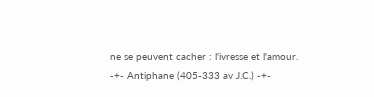ne se peuvent cacher : l'ivresse et l'amour.
-+- Antiphane (405-333 av J.C.) -+-